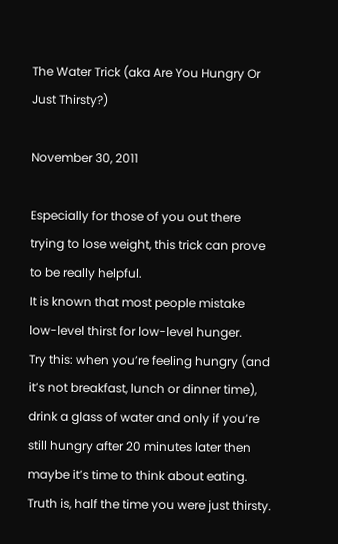The Water Trick (aka Are You Hungry Or Just Thirsty?)

November 30, 2011

Especially for those of you out there trying to lose weight, this trick can prove to be really helpful.
It is known that most people mistake low-level thirst for low-level hunger.
Try this: when you’re feeling hungry (and it’s not breakfast, lunch or dinner time), drink a glass of water and only if you’re still hungry after 20 minutes later then maybe it’s time to think about eating. Truth is, half the time you were just thirsty.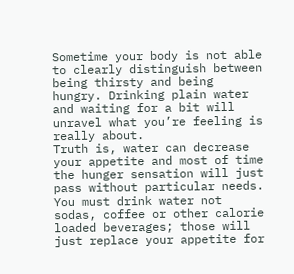Sometime your body is not able to clearly distinguish between being thirsty and being hungry. Drinking plain water and waiting for a bit will unravel what you’re feeling is really about.
Truth is, water can decrease your appetite and most of time the hunger sensation will just pass without particular needs.
You must drink water not sodas, coffee or other calorie loaded beverages; those will just replace your appetite for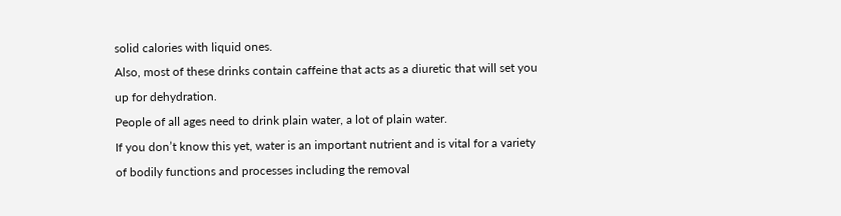solid calories with liquid ones.
Also, most of these drinks contain caffeine that acts as a diuretic that will set you up for dehydration.
People of all ages need to drink plain water, a lot of plain water.
If you don’t know this yet, water is an important nutrient and is vital for a variety of bodily functions and processes including the removal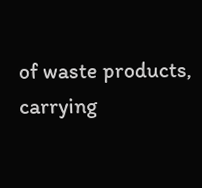of waste products, carrying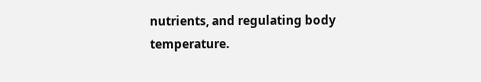nutrients, and regulating body temperature.